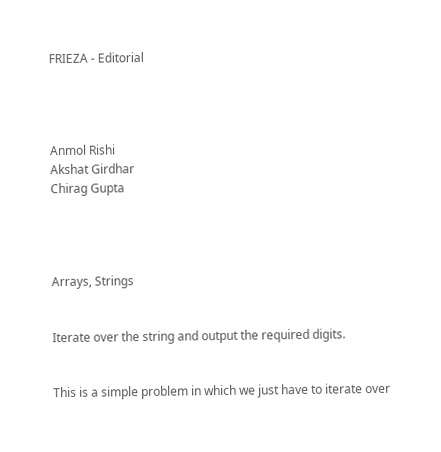FRIEZA - Editorial




Anmol Rishi
Akshat Girdhar
Chirag Gupta




Arrays, Strings


Iterate over the string and output the required digits.


This is a simple problem in which we just have to iterate over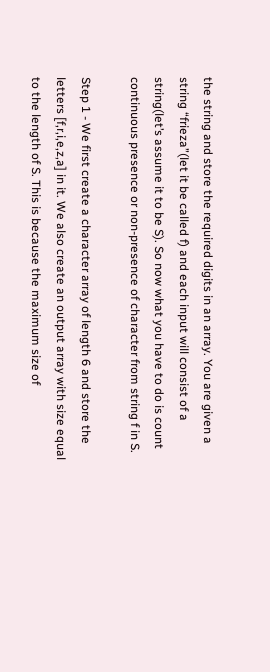the string and store the required digits in an array. You are given a string “frieza”(let it be called f) and each input will consist of a string(let’s assume it to be S). So now what you have to do is count continuous presence or non-presence of character from string f in S.

Step 1 - We first create a character array of length 6 and store the letters [f,r,i,e,z,a] in it. We also create an output array with size equal to the length of S. This is because the maximum size of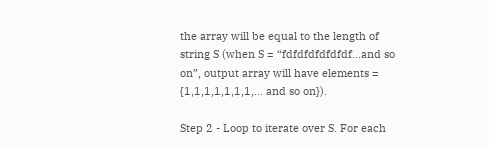the array will be equal to the length of string S (when S = “fdfdfdfdfdfdf…and so on”, output array will have elements = {1,1,1,1,1,1,1,… and so on}).

Step 2 - Loop to iterate over S. For each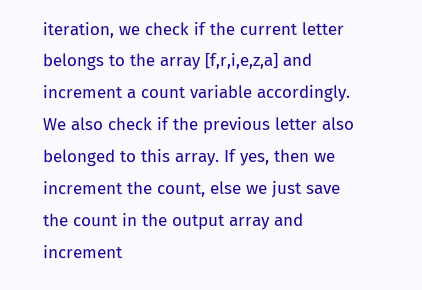iteration, we check if the current letter belongs to the array [f,r,i,e,z,a] and increment a count variable accordingly. We also check if the previous letter also belonged to this array. If yes, then we increment the count, else we just save the count in the output array and increment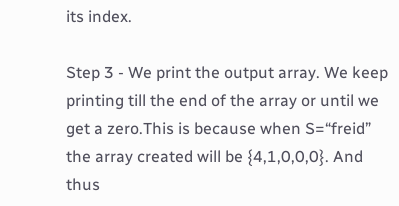its index.

Step 3 - We print the output array. We keep printing till the end of the array or until we get a zero.This is because when S=“freid” the array created will be {4,1,0,0,0}. And thus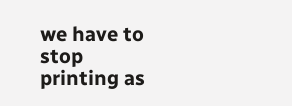we have to stop printing as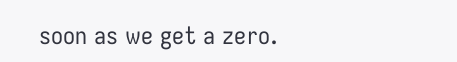soon as we get a zero.